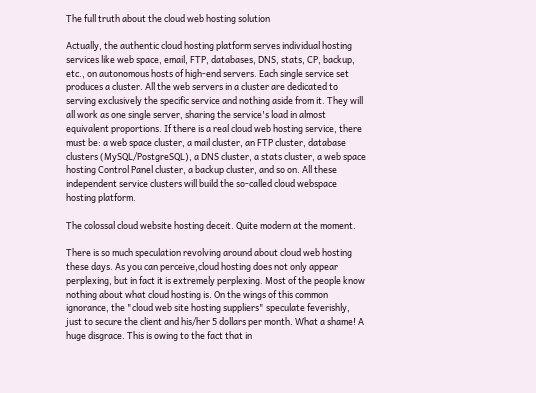The full truth about the cloud web hosting solution

Actually, the authentic cloud hosting platform serves individual hosting services like web space, email, FTP, databases, DNS, stats, CP, backup, etc., on autonomous hosts of high-end servers. Each single service set produces a cluster. All the web servers in a cluster are dedicated to serving exclusively the specific service and nothing aside from it. They will all work as one single server, sharing the service's load in almost equivalent proportions. If there is a real cloud web hosting service, there must be: a web space cluster, a mail cluster, an FTP cluster, database clusters (MySQL/PostgreSQL), a DNS cluster, a stats cluster, a web space hosting Control Panel cluster, a backup cluster, and so on. All these independent service clusters will build the so-called cloud webspace hosting platform.

The colossal cloud website hosting deceit. Quite modern at the moment.

There is so much speculation revolving around about cloud web hosting these days. As you can perceive,cloud hosting does not only appear perplexing, but in fact it is extremely perplexing. Most of the people know nothing about what cloud hosting is. On the wings of this common ignorance, the "cloud web site hosting suppliers" speculate feverishly, just to secure the client and his/her 5 dollars per month. What a shame! A huge disgrace. This is owing to the fact that in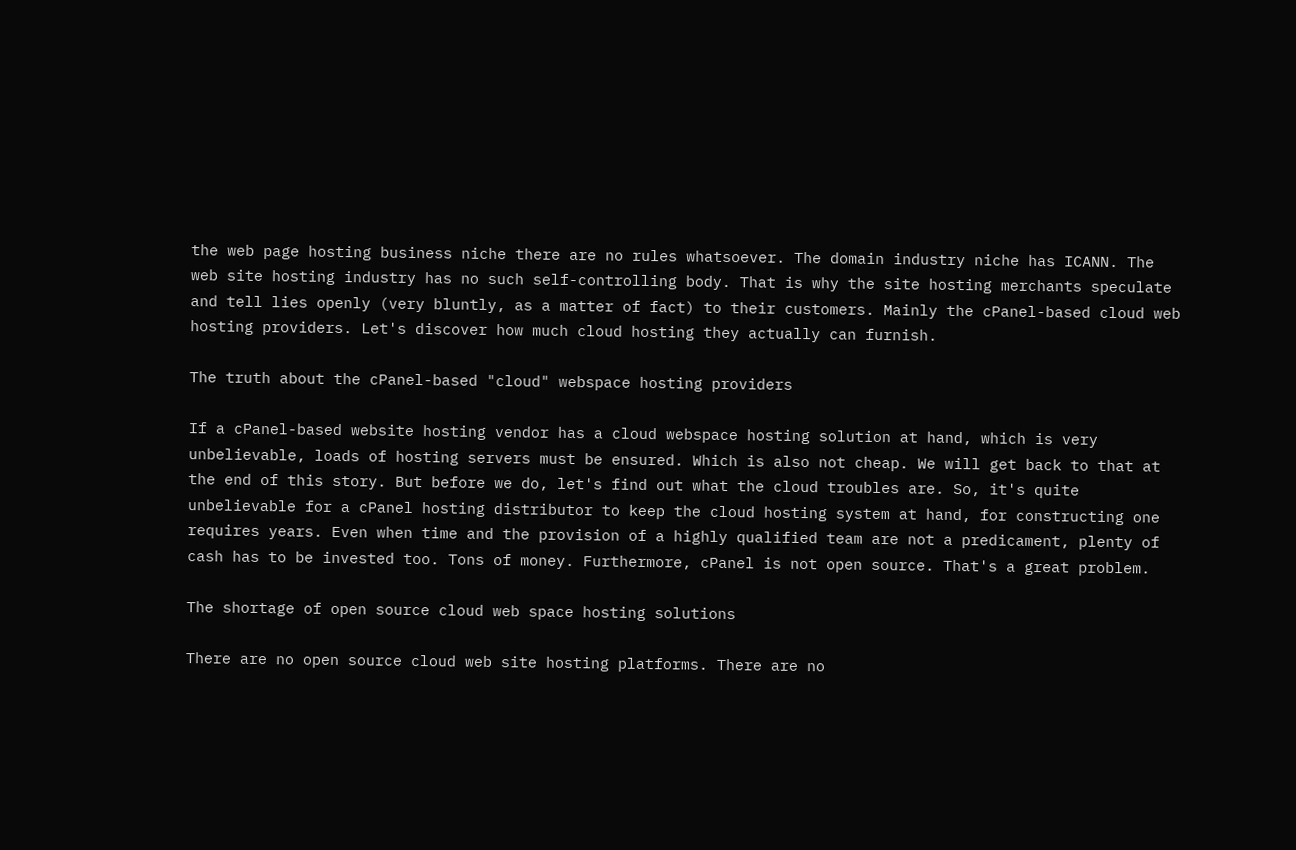the web page hosting business niche there are no rules whatsoever. The domain industry niche has ICANN. The web site hosting industry has no such self-controlling body. That is why the site hosting merchants speculate and tell lies openly (very bluntly, as a matter of fact) to their customers. Mainly the cPanel-based cloud web hosting providers. Let's discover how much cloud hosting they actually can furnish.

The truth about the cPanel-based "cloud" webspace hosting providers

If a cPanel-based website hosting vendor has a cloud webspace hosting solution at hand, which is very unbelievable, loads of hosting servers must be ensured. Which is also not cheap. We will get back to that at the end of this story. But before we do, let's find out what the cloud troubles are. So, it's quite unbelievable for a cPanel hosting distributor to keep the cloud hosting system at hand, for constructing one requires years. Even when time and the provision of a highly qualified team are not a predicament, plenty of cash has to be invested too. Tons of money. Furthermore, cPanel is not open source. That's a great problem.

The shortage of open source cloud web space hosting solutions

There are no open source cloud web site hosting platforms. There are no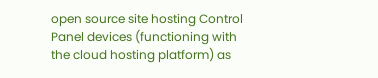open source site hosting Control Panel devices (functioning with the cloud hosting platform) as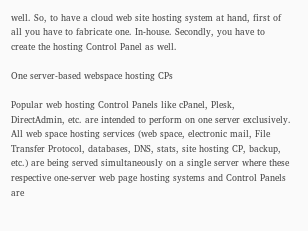well. So, to have a cloud web site hosting system at hand, first of all you have to fabricate one. In-house. Secondly, you have to create the hosting Control Panel as well.

One server-based webspace hosting CPs

Popular web hosting Control Panels like cPanel, Plesk, DirectAdmin, etc. are intended to perform on one server exclusively. All web space hosting services (web space, electronic mail, File Transfer Protocol, databases, DNS, stats, site hosting CP, backup, etc.) are being served simultaneously on a single server where these respective one-server web page hosting systems and Control Panels are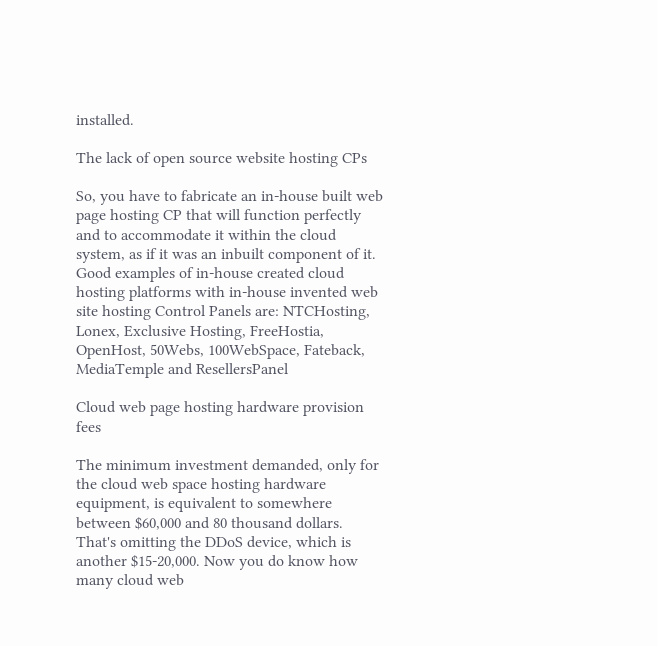installed.

The lack of open source website hosting CPs

So, you have to fabricate an in-house built web page hosting CP that will function perfectly and to accommodate it within the cloud system, as if it was an inbuilt component of it. Good examples of in-house created cloud hosting platforms with in-house invented web site hosting Control Panels are: NTCHosting, Lonex, Exclusive Hosting, FreeHostia, OpenHost, 50Webs, 100WebSpace, Fateback, MediaTemple and ResellersPanel

Cloud web page hosting hardware provision fees

The minimum investment demanded, only for the cloud web space hosting hardware equipment, is equivalent to somewhere between $60,000 and 80 thousand dollars. That's omitting the DDoS device, which is another $15-20,000. Now you do know how many cloud web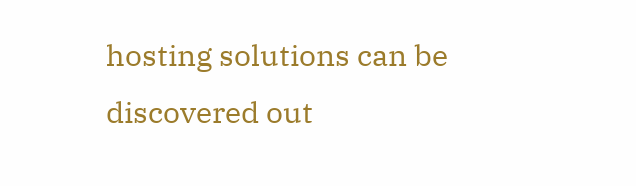hosting solutions can be discovered out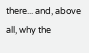there... and, above all, why the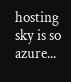hosting sky is so azure...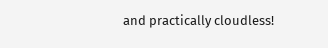and practically cloudless!